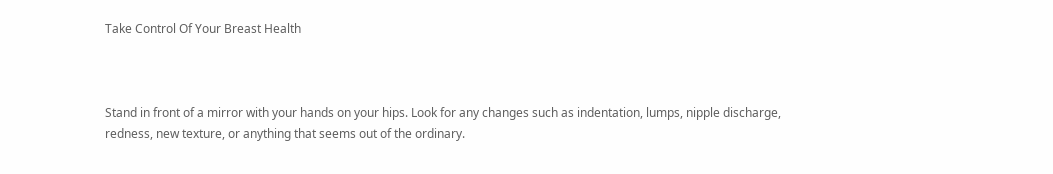Take Control Of Your Breast Health



Stand in front of a mirror with your hands on your hips. Look for any changes such as indentation, lumps, nipple discharge, redness, new texture, or anything that seems out of the ordinary.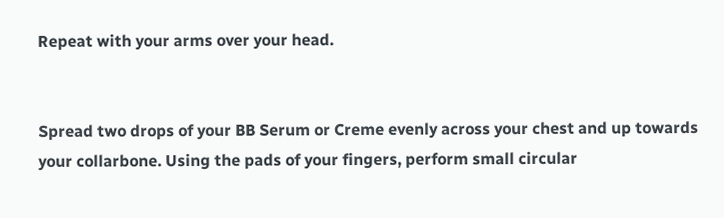Repeat with your arms over your head.


Spread two drops of your BB Serum or Creme evenly across your chest and up towards your collarbone. Using the pads of your fingers, perform small circular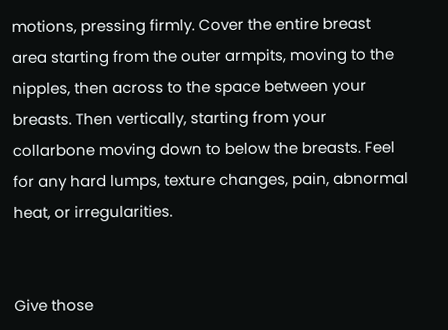motions, pressing firmly. Cover the entire breast area starting from the outer armpits, moving to the nipples, then across to the space between your breasts. Then vertically, starting from your collarbone moving down to below the breasts. Feel for any hard lumps, texture changes, pain, abnormal heat, or irregularities.


Give those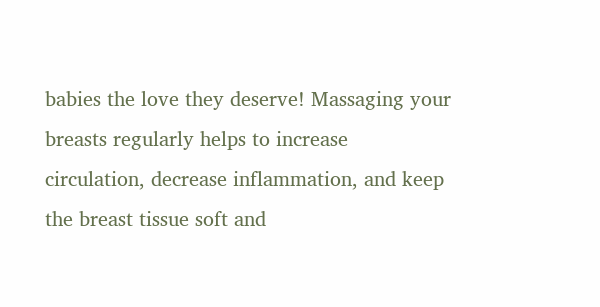babies the love they deserve! Massaging your breasts regularly helps to increase circulation, decrease inflammation, and keep the breast tissue soft and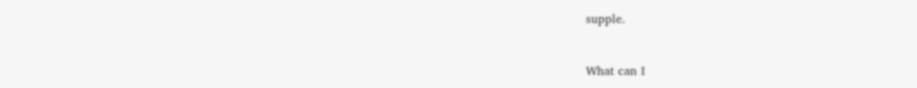supple.


What can I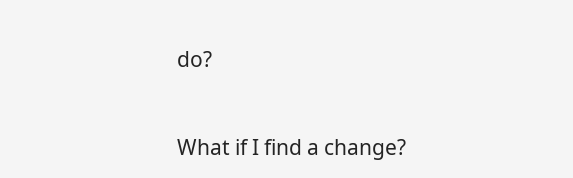do?


What if I find a change?